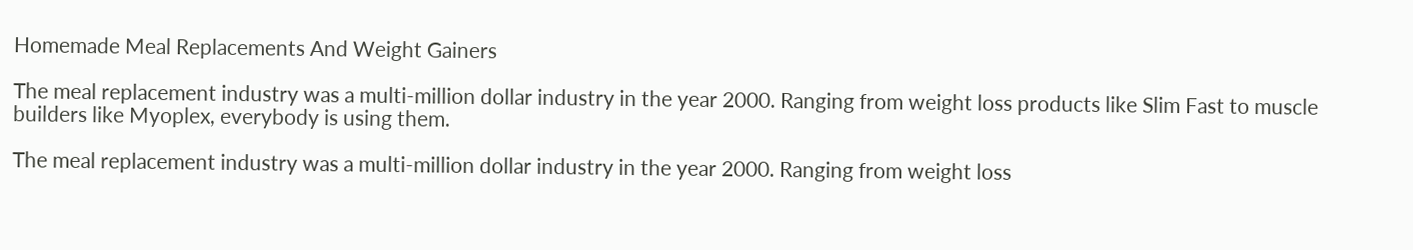Homemade Meal Replacements And Weight Gainers

The meal replacement industry was a multi-million dollar industry in the year 2000. Ranging from weight loss products like Slim Fast to muscle builders like Myoplex, everybody is using them.

The meal replacement industry was a multi-million dollar industry in the year 2000. Ranging from weight loss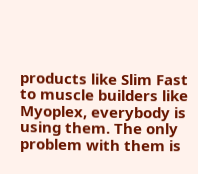products like Slim Fast to muscle builders like Myoplex, everybody is using them. The only problem with them is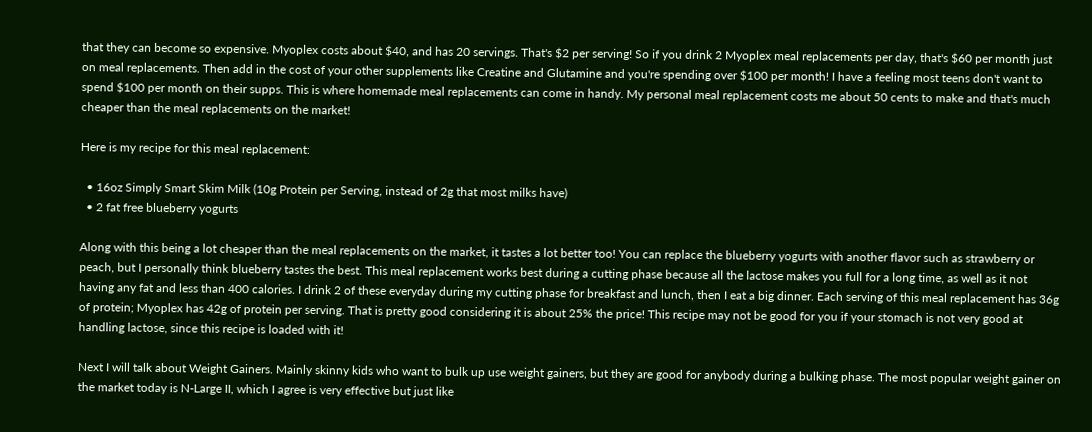that they can become so expensive. Myoplex costs about $40, and has 20 servings. That's $2 per serving! So if you drink 2 Myoplex meal replacements per day, that's $60 per month just on meal replacements. Then add in the cost of your other supplements like Creatine and Glutamine and you're spending over $100 per month! I have a feeling most teens don't want to spend $100 per month on their supps. This is where homemade meal replacements can come in handy. My personal meal replacement costs me about 50 cents to make and that's much cheaper than the meal replacements on the market!

Here is my recipe for this meal replacement:

  • 16oz Simply Smart Skim Milk (10g Protein per Serving, instead of 2g that most milks have)
  • 2 fat free blueberry yogurts

Along with this being a lot cheaper than the meal replacements on the market, it tastes a lot better too! You can replace the blueberry yogurts with another flavor such as strawberry or peach, but I personally think blueberry tastes the best. This meal replacement works best during a cutting phase because all the lactose makes you full for a long time, as well as it not having any fat and less than 400 calories. I drink 2 of these everyday during my cutting phase for breakfast and lunch, then I eat a big dinner. Each serving of this meal replacement has 36g of protein; Myoplex has 42g of protein per serving. That is pretty good considering it is about 25% the price! This recipe may not be good for you if your stomach is not very good at handling lactose, since this recipe is loaded with it!

Next I will talk about Weight Gainers. Mainly skinny kids who want to bulk up use weight gainers, but they are good for anybody during a bulking phase. The most popular weight gainer on the market today is N-Large II, which I agree is very effective but just like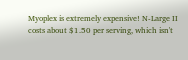Myoplex is extremely expensive! N-Large II costs about $1.50 per serving, which isn't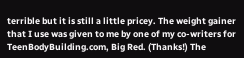terrible but it is still a little pricey. The weight gainer that I use was given to me by one of my co-writers for TeenBodyBuilding.com, Big Red. (Thanks!) The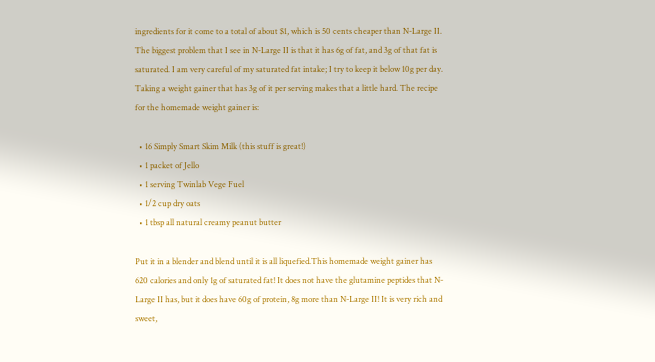ingredients for it come to a total of about $1, which is 50 cents cheaper than N-Large II. The biggest problem that I see in N-Large II is that it has 6g of fat, and 3g of that fat is saturated. I am very careful of my saturated fat intake; I try to keep it below 10g per day. Taking a weight gainer that has 3g of it per serving makes that a little hard. The recipe for the homemade weight gainer is:

  • 16 Simply Smart Skim Milk (this stuff is great!)
  • 1 packet of Jello
  • 1 serving Twinlab Vege Fuel
  • 1/2 cup dry oats
  • 1 tbsp all natural creamy peanut butter

Put it in a blender and blend until it is all liquefied.This homemade weight gainer has 620 calories and only 1g of saturated fat! It does not have the glutamine peptides that N-Large II has, but it does have 60g of protein, 8g more than N-Large II! It is very rich and sweet,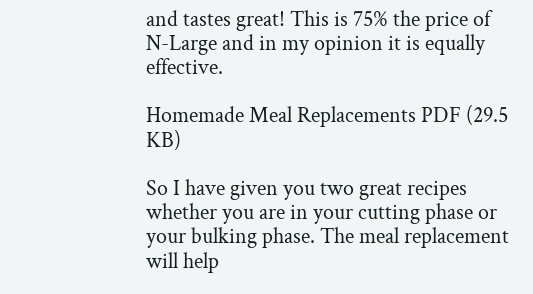and tastes great! This is 75% the price of N-Large and in my opinion it is equally effective.

Homemade Meal Replacements PDF (29.5 KB)

So I have given you two great recipes whether you are in your cutting phase or your bulking phase. The meal replacement will help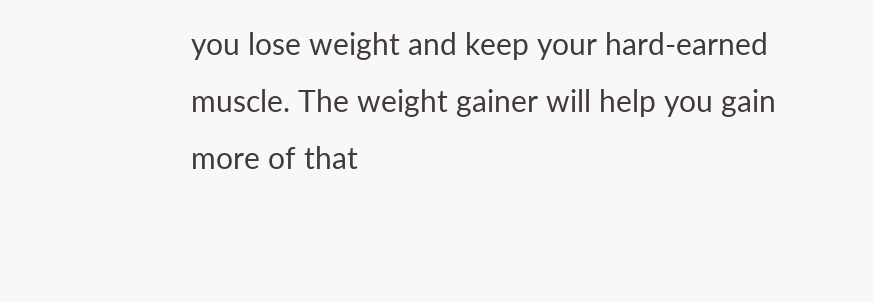you lose weight and keep your hard-earned muscle. The weight gainer will help you gain more of that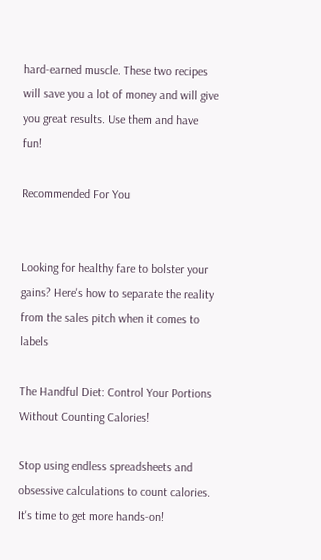hard-earned muscle. These two recipes will save you a lot of money and will give you great results. Use them and have fun!

Recommended For You


Looking for healthy fare to bolster your gains? Here's how to separate the reality from the sales pitch when it comes to labels

The Handful Diet: Control Your Portions Without Counting Calories!

Stop using endless spreadsheets and obsessive calculations to count calories. It's time to get more hands-on!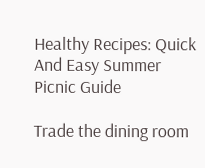Healthy Recipes: Quick And Easy Summer Picnic Guide

Trade the dining room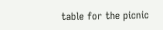table for the picnic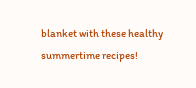blanket with these healthy summertime recipes!